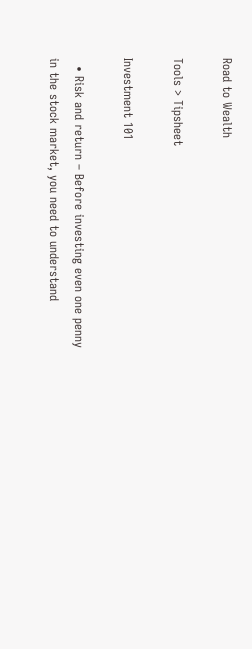Road to Wealth

Tools > Tipsheet

Investment 101

  • Risk and return – Before investing even one penny in the stock market, you need to understand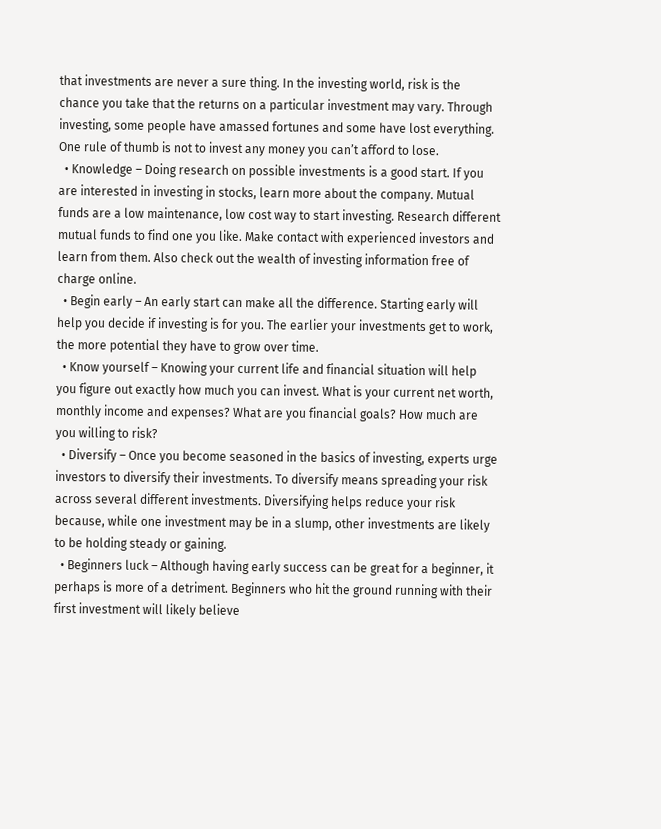that investments are never a sure thing. In the investing world, risk is the chance you take that the returns on a particular investment may vary. Through investing, some people have amassed fortunes and some have lost everything. One rule of thumb is not to invest any money you can’t afford to lose.
  • Knowledge – Doing research on possible investments is a good start. If you are interested in investing in stocks, learn more about the company. Mutual funds are a low maintenance, low cost way to start investing. Research different mutual funds to find one you like. Make contact with experienced investors and learn from them. Also check out the wealth of investing information free of charge online.
  • Begin early – An early start can make all the difference. Starting early will help you decide if investing is for you. The earlier your investments get to work, the more potential they have to grow over time.
  • Know yourself – Knowing your current life and financial situation will help you figure out exactly how much you can invest. What is your current net worth, monthly income and expenses? What are you financial goals? How much are you willing to risk?
  • Diversify – Once you become seasoned in the basics of investing, experts urge investors to diversify their investments. To diversify means spreading your risk across several different investments. Diversifying helps reduce your risk because, while one investment may be in a slump, other investments are likely to be holding steady or gaining.
  • Beginners luck – Although having early success can be great for a beginner, it perhaps is more of a detriment. Beginners who hit the ground running with their first investment will likely believe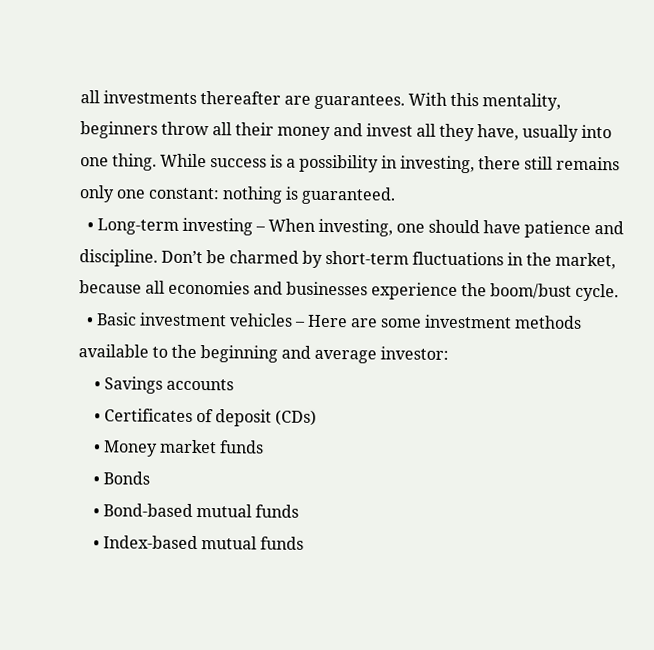all investments thereafter are guarantees. With this mentality, beginners throw all their money and invest all they have, usually into one thing. While success is a possibility in investing, there still remains only one constant: nothing is guaranteed.
  • Long-term investing – When investing, one should have patience and discipline. Don’t be charmed by short-term fluctuations in the market, because all economies and businesses experience the boom/bust cycle.
  • Basic investment vehicles – Here are some investment methods available to the beginning and average investor:
    • Savings accounts
    • Certificates of deposit (CDs)
    • Money market funds
    • Bonds
    • Bond-based mutual funds
    • Index-based mutual funds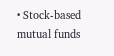• Stock-based mutual funds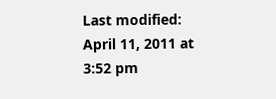Last modified: April 11, 2011 at 3:52 pm